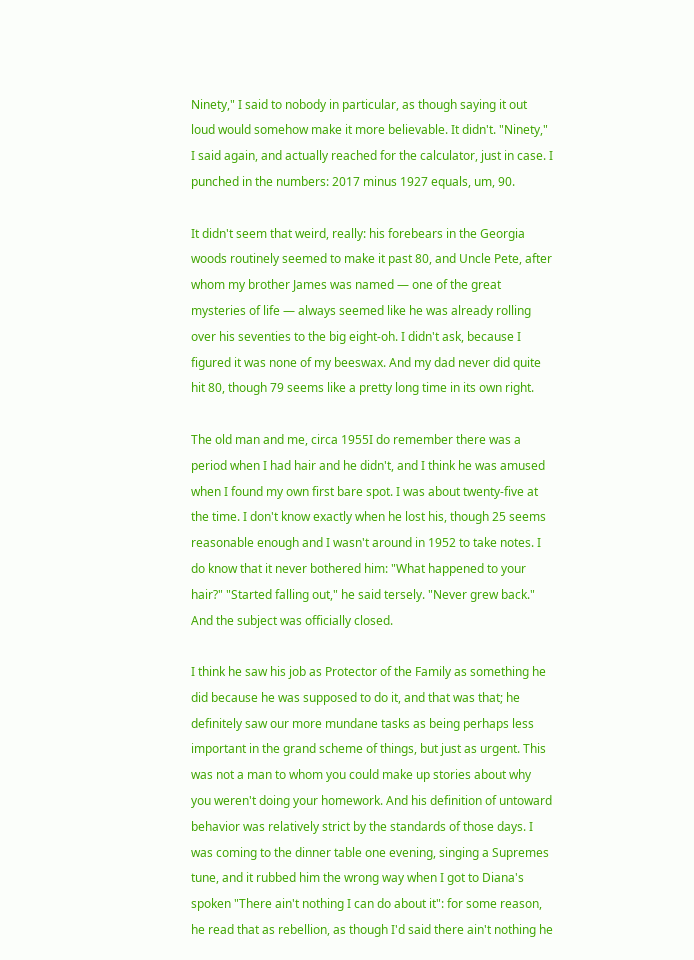Ninety," I said to nobody in particular, as though saying it out loud would somehow make it more believable. It didn't. "Ninety," I said again, and actually reached for the calculator, just in case. I punched in the numbers: 2017 minus 1927 equals, um, 90.

It didn't seem that weird, really: his forebears in the Georgia woods routinely seemed to make it past 80, and Uncle Pete, after whom my brother James was named — one of the great mysteries of life — always seemed like he was already rolling over his seventies to the big eight-oh. I didn't ask, because I figured it was none of my beeswax. And my dad never did quite hit 80, though 79 seems like a pretty long time in its own right.

The old man and me, circa 1955I do remember there was a period when I had hair and he didn't, and I think he was amused when I found my own first bare spot. I was about twenty-five at the time. I don't know exactly when he lost his, though 25 seems reasonable enough and I wasn't around in 1952 to take notes. I do know that it never bothered him: "What happened to your hair?" "Started falling out," he said tersely. "Never grew back." And the subject was officially closed.

I think he saw his job as Protector of the Family as something he did because he was supposed to do it, and that was that; he definitely saw our more mundane tasks as being perhaps less important in the grand scheme of things, but just as urgent. This was not a man to whom you could make up stories about why you weren't doing your homework. And his definition of untoward behavior was relatively strict by the standards of those days. I was coming to the dinner table one evening, singing a Supremes tune, and it rubbed him the wrong way when I got to Diana's spoken "There ain't nothing I can do about it": for some reason, he read that as rebellion, as though I'd said there ain't nothing he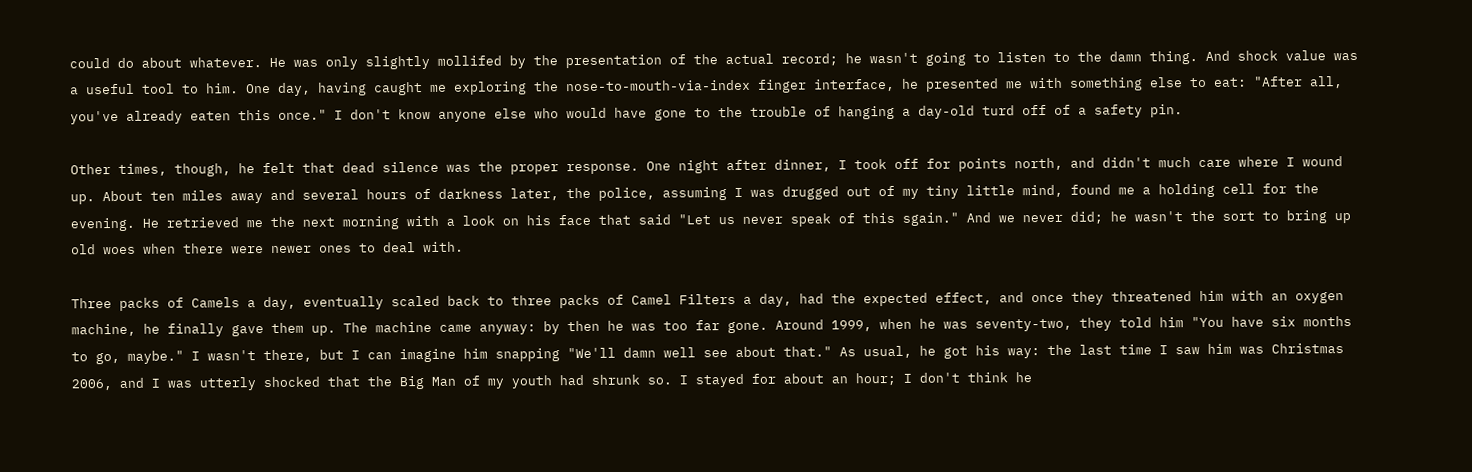could do about whatever. He was only slightly mollifed by the presentation of the actual record; he wasn't going to listen to the damn thing. And shock value was a useful tool to him. One day, having caught me exploring the nose-to-mouth-via-index finger interface, he presented me with something else to eat: "After all, you've already eaten this once." I don't know anyone else who would have gone to the trouble of hanging a day-old turd off of a safety pin.

Other times, though, he felt that dead silence was the proper response. One night after dinner, I took off for points north, and didn't much care where I wound up. About ten miles away and several hours of darkness later, the police, assuming I was drugged out of my tiny little mind, found me a holding cell for the evening. He retrieved me the next morning with a look on his face that said "Let us never speak of this sgain." And we never did; he wasn't the sort to bring up old woes when there were newer ones to deal with.

Three packs of Camels a day, eventually scaled back to three packs of Camel Filters a day, had the expected effect, and once they threatened him with an oxygen machine, he finally gave them up. The machine came anyway: by then he was too far gone. Around 1999, when he was seventy-two, they told him "You have six months to go, maybe." I wasn't there, but I can imagine him snapping "We'll damn well see about that." As usual, he got his way: the last time I saw him was Christmas 2006, and I was utterly shocked that the Big Man of my youth had shrunk so. I stayed for about an hour; I don't think he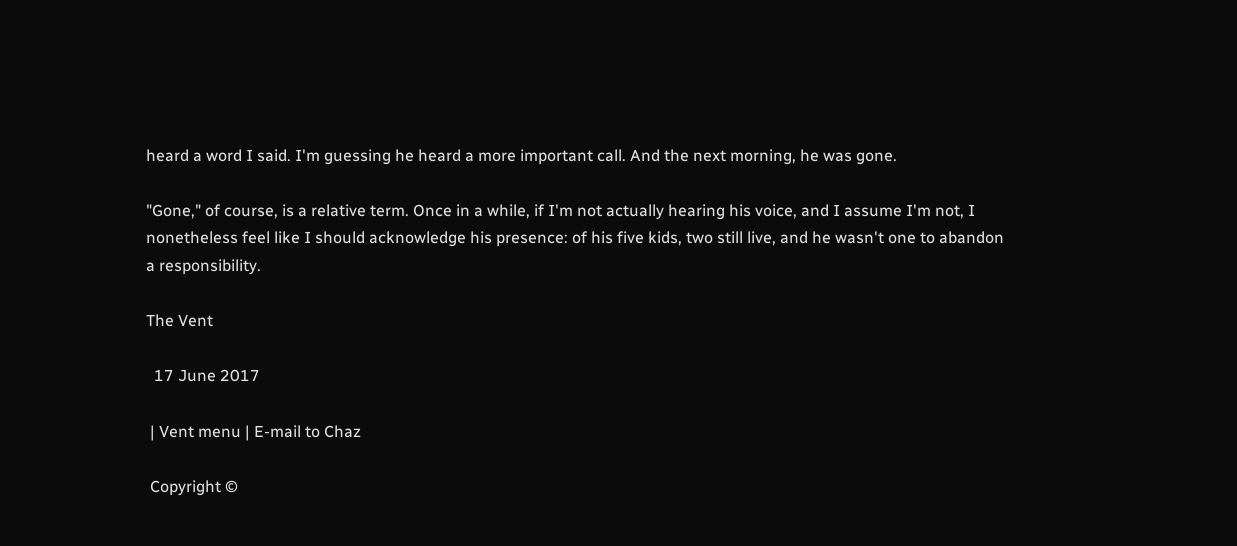heard a word I said. I'm guessing he heard a more important call. And the next morning, he was gone.

"Gone," of course, is a relative term. Once in a while, if I'm not actually hearing his voice, and I assume I'm not, I nonetheless feel like I should acknowledge his presence: of his five kids, two still live, and he wasn't one to abandon a responsibility.

The Vent

  17 June 2017

 | Vent menu | E-mail to Chaz

 Copyright ©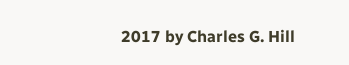2017 by Charles G. Hill